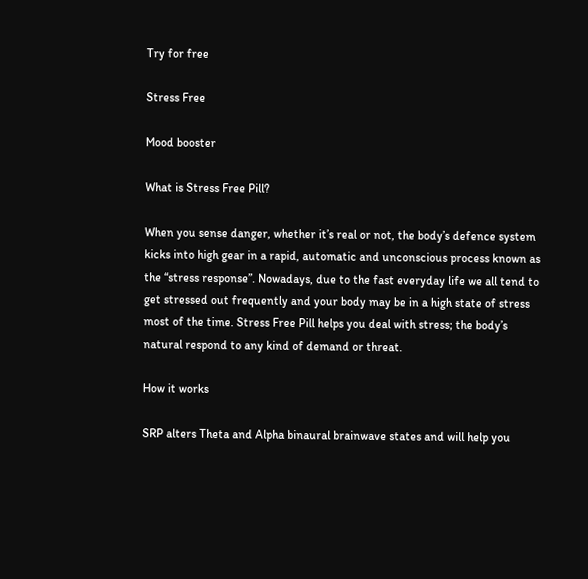Try for free

Stress Free

Mood booster

What is Stress Free Pill?

When you sense danger, whether it’s real or not, the body’s defence system kicks into high gear in a rapid, automatic and unconscious process known as the “stress response”. Nowadays, due to the fast everyday life we all tend to get stressed out frequently and your body may be in a high state of stress most of the time. Stress Free Pill helps you deal with stress; the body’s natural respond to any kind of demand or threat.

How it works

SRP alters Theta and Alpha binaural brainwave states and will help you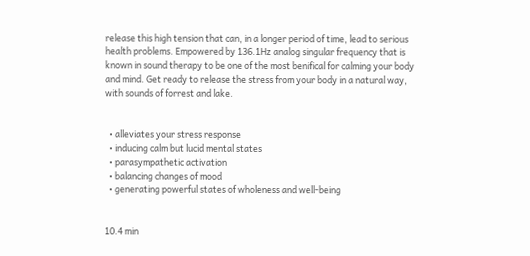release this high tension that can, in a longer period of time, lead to serious health problems. Empowered by 136.1Hz analog singular frequency that is known in sound therapy to be one of the most benifical for calming your body and mind. Get ready to release the stress from your body in a natural way, with sounds of forrest and lake.


  • alleviates your stress response
  • inducing calm but lucid mental states
  • parasympathetic activation
  • balancing changes of mood
  • generating powerful states of wholeness and well-being


10.4 min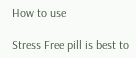How to use

Stress Free pill is best to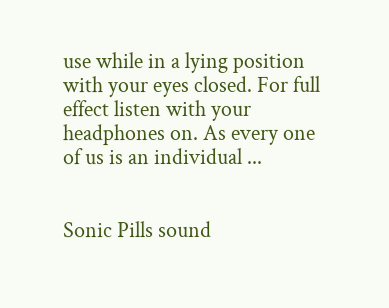use while in a lying position with your eyes closed. For full effect listen with your headphones on. As every one of us is an individual ...


Sonic Pills sound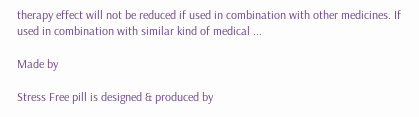therapy effect will not be reduced if used in combination with other medicines. If used in combination with similar kind of medical ...

Made by

Stress Free pill is designed & produced by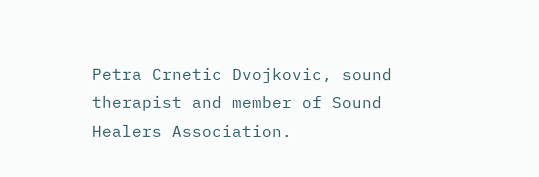Petra Crnetic Dvojkovic, sound therapist and member of Sound Healers Association.